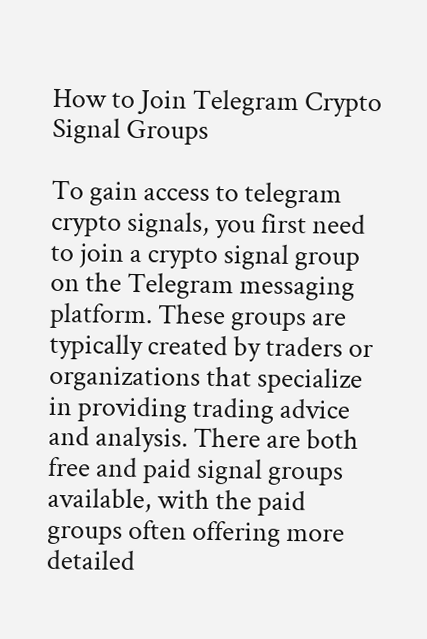How to Join Telegram Crypto Signal Groups

To gain access to telegram crypto signals, you first need to join a crypto signal group on the Telegram messaging platform. These groups are typically created by traders or organizations that specialize in providing trading advice and analysis. There are both free and paid signal groups available, with the paid groups often offering more detailed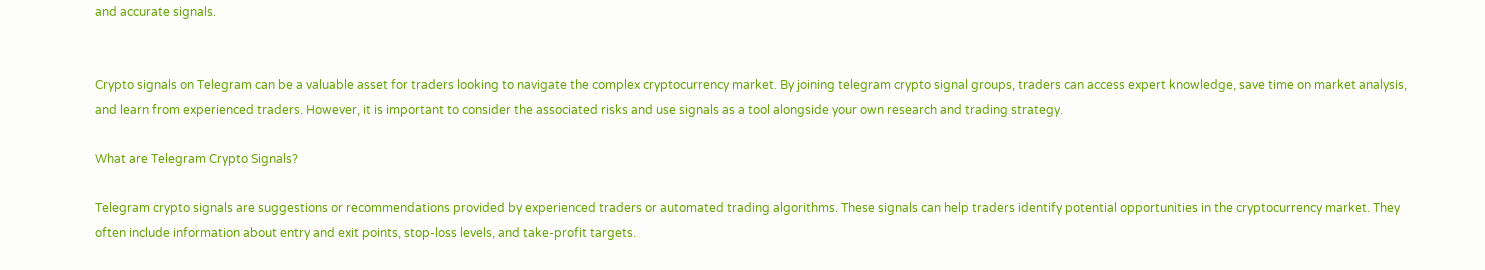and accurate signals.


Crypto signals on Telegram can be a valuable asset for traders looking to navigate the complex cryptocurrency market. By joining telegram crypto signal groups, traders can access expert knowledge, save time on market analysis, and learn from experienced traders. However, it is important to consider the associated risks and use signals as a tool alongside your own research and trading strategy.

What are Telegram Crypto Signals?

Telegram crypto signals are suggestions or recommendations provided by experienced traders or automated trading algorithms. These signals can help traders identify potential opportunities in the cryptocurrency market. They often include information about entry and exit points, stop-loss levels, and take-profit targets.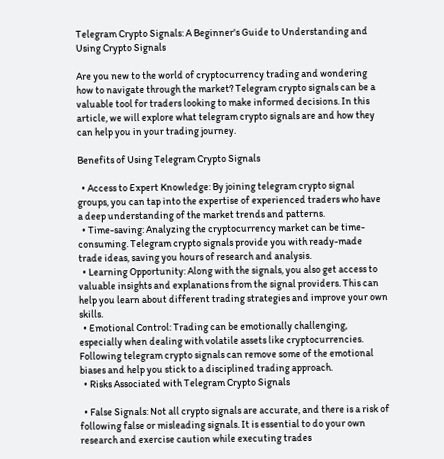Telegram Crypto Signals: A Beginner's Guide to Understanding and Using Crypto Signals

Are you new to the world of cryptocurrency trading and wondering how to navigate through the market? Telegram crypto signals can be a valuable tool for traders looking to make informed decisions. In this article, we will explore what telegram crypto signals are and how they can help you in your trading journey.

Benefits of Using Telegram Crypto Signals

  • Access to Expert Knowledge: By joining telegram crypto signal groups, you can tap into the expertise of experienced traders who have a deep understanding of the market trends and patterns.
  • Time-saving: Analyzing the cryptocurrency market can be time-consuming. Telegram crypto signals provide you with ready-made trade ideas, saving you hours of research and analysis.
  • Learning Opportunity: Along with the signals, you also get access to valuable insights and explanations from the signal providers. This can help you learn about different trading strategies and improve your own skills.
  • Emotional Control: Trading can be emotionally challenging, especially when dealing with volatile assets like cryptocurrencies. Following telegram crypto signals can remove some of the emotional biases and help you stick to a disciplined trading approach.
  • Risks Associated with Telegram Crypto Signals

  • False Signals: Not all crypto signals are accurate, and there is a risk of following false or misleading signals. It is essential to do your own research and exercise caution while executing trades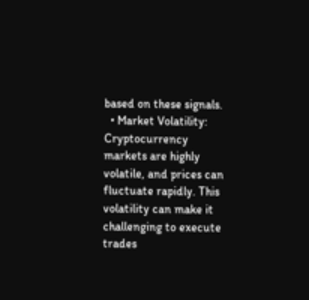based on these signals.
  • Market Volatility: Cryptocurrency markets are highly volatile, and prices can fluctuate rapidly. This volatility can make it challenging to execute trades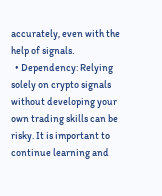accurately, even with the help of signals.
  • Dependency: Relying solely on crypto signals without developing your own trading skills can be risky. It is important to continue learning and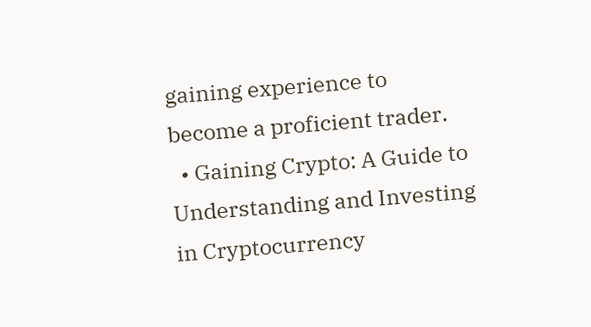gaining experience to become a proficient trader.
  • Gaining Crypto: A Guide to Understanding and Investing in Cryptocurrency